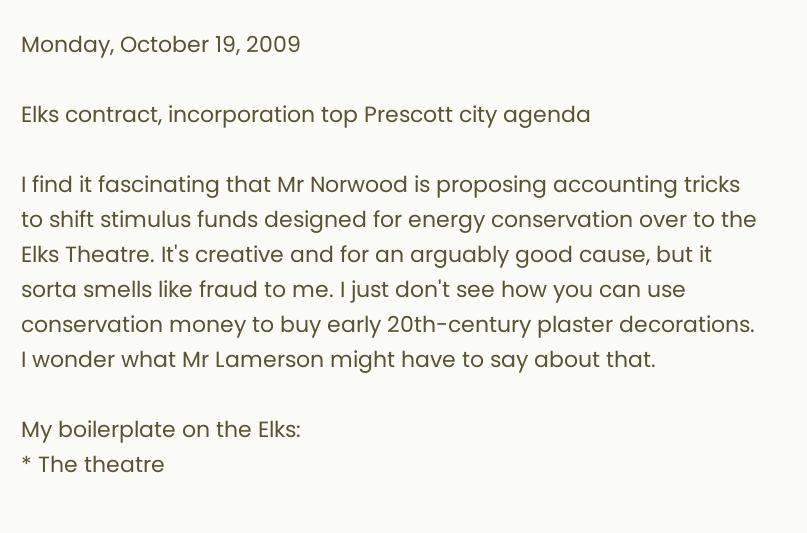Monday, October 19, 2009

Elks contract, incorporation top Prescott city agenda

I find it fascinating that Mr Norwood is proposing accounting tricks to shift stimulus funds designed for energy conservation over to the Elks Theatre. It's creative and for an arguably good cause, but it sorta smells like fraud to me. I just don't see how you can use conservation money to buy early 20th-century plaster decorations. I wonder what Mr Lamerson might have to say about that.

My boilerplate on the Elks:
* The theatre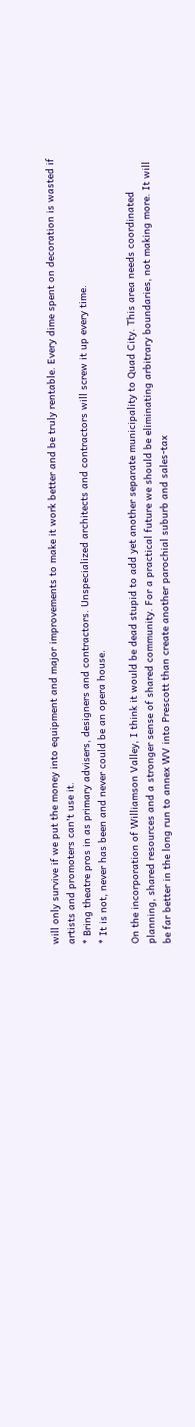will only survive if we put the money into equipment and major improvements to make it work better and be truly rentable. Every dime spent on decoration is wasted if artists and promoters can't use it.
* Bring theatre pros in as primary advisers, designers and contractors. Unspecialized architects and contractors will screw it up every time.
* It is not, never has been and never could be an opera house.

On the incorporation of Williamson Valley, I think it would be dead stupid to add yet another separate municipality to Quad City. This area needs coordinated planning, shared resources and a stronger sense of shared community. For a practical future we should be eliminating arbitrary boundaries, not making more. It will be far better in the long run to annex WV into Prescott than create another parochial suburb and sales-tax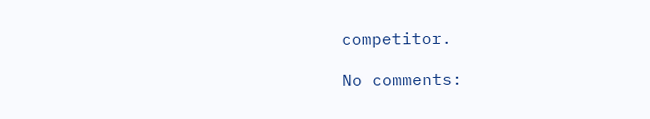competitor.

No comments: